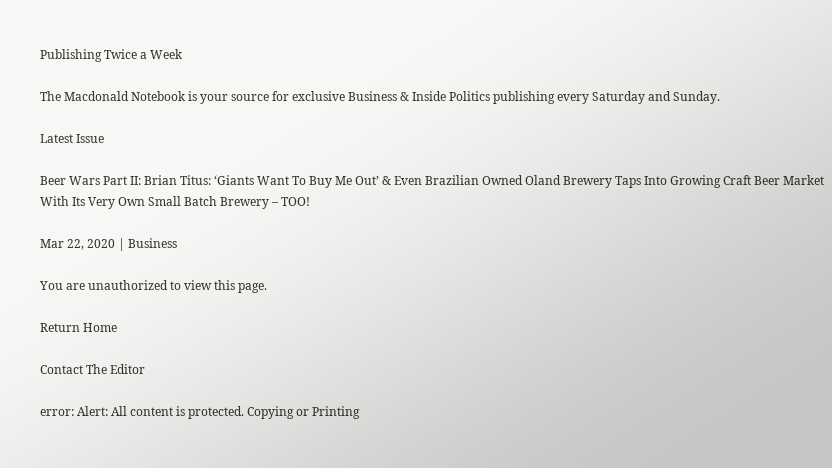Publishing Twice a Week

The Macdonald Notebook is your source for exclusive Business & Inside Politics publishing every Saturday and Sunday.

Latest Issue

Beer Wars Part II: Brian Titus: ‘Giants Want To Buy Me Out’ & Even Brazilian Owned Oland Brewery Taps Into Growing Craft Beer Market With Its Very Own Small Batch Brewery – TOO!

Mar 22, 2020 | Business

You are unauthorized to view this page.

Return Home

Contact The Editor

error: Alert: All content is protected. Copying or Printing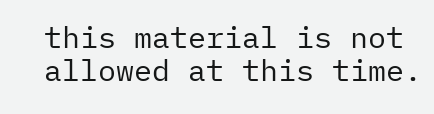this material is not allowed at this time.